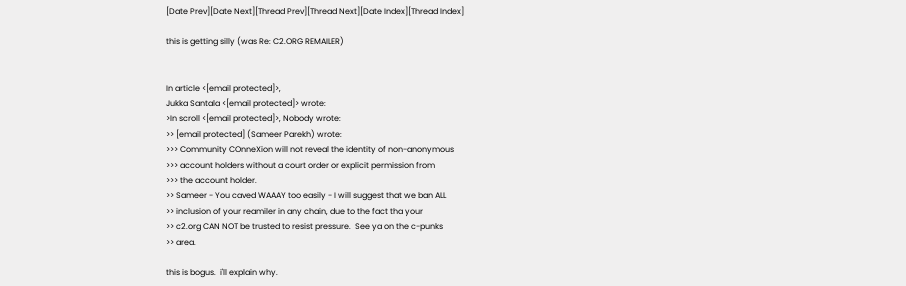[Date Prev][Date Next][Thread Prev][Thread Next][Date Index][Thread Index]

this is getting silly (was Re: C2.ORG REMAILER)


In article <[email protected]>,
Jukka Santala <[email protected]> wrote:
>In scroll <[email protected]>, Nobody wrote:
>> [email protected] (Sameer Parekh) wrote:
>>> Community COnneXion will not reveal the identity of non-anonymous
>>> account holders without a court order or explicit permission from
>>> the account holder.
>> Sameer - You caved WAAAY too easily - I will suggest that we ban ALL
>> inclusion of your reamiler in any chain, due to the fact tha your
>> c2.org CAN NOT be trusted to resist pressure.  See ya on the c-punks
>> area.

this is bogus.  i'll explain why.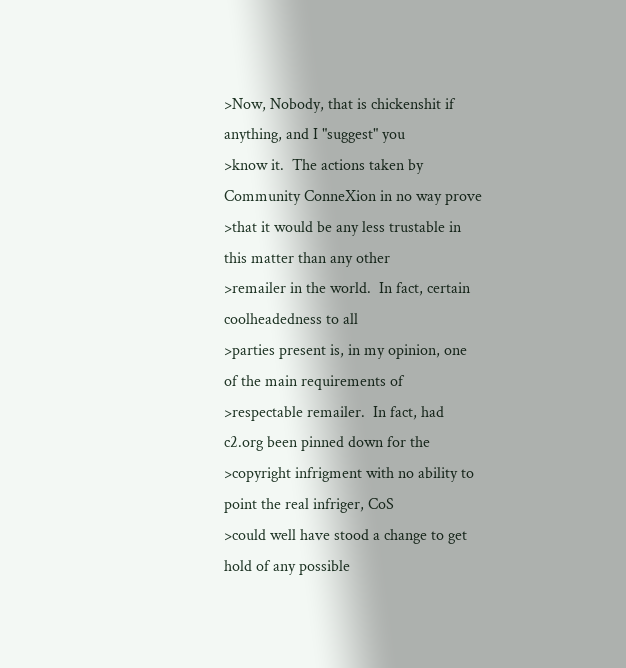>Now, Nobody, that is chickenshit if anything, and I "suggest" you
>know it.  The actions taken by Community ConneXion in no way prove
>that it would be any less trustable in this matter than any other
>remailer in the world.  In fact, certain coolheadedness to all
>parties present is, in my opinion, one of the main requirements of
>respectable remailer.  In fact, had c2.org been pinned down for the
>copyright infrigment with no ability to point the real infriger, CoS
>could well have stood a change to get hold of any possible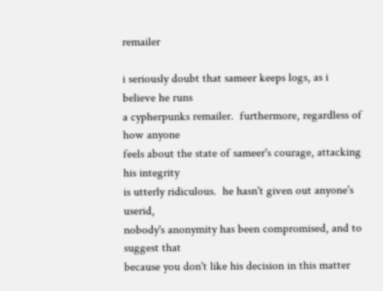remailer

i seriously doubt that sameer keeps logs, as i believe he runs
a cypherpunks remailer.  furthermore, regardless of how anyone
feels about the state of sameer's courage, attacking his integrity
is utterly ridiculous.  he hasn't given out anyone's userid,
nobody's anonymity has been compromised, and to suggest that
because you don't like his decision in this matter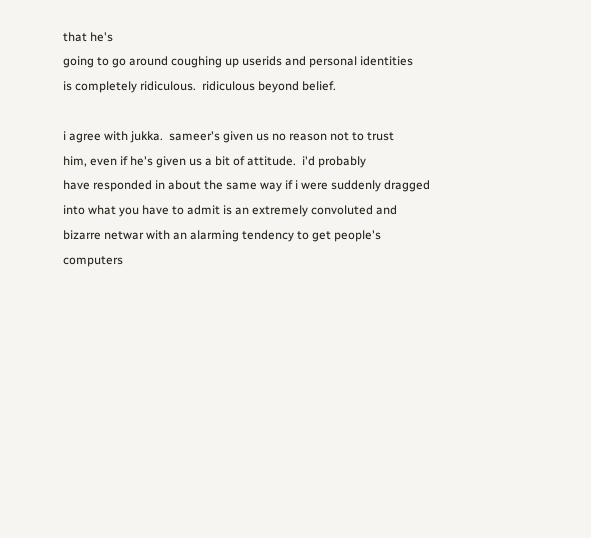that he's
going to go around coughing up userids and personal identities
is completely ridiculous.  ridiculous beyond belief.

i agree with jukka.  sameer's given us no reason not to trust
him, even if he's given us a bit of attitude.  i'd probably
have responded in about the same way if i were suddenly dragged
into what you have to admit is an extremely convoluted and
bizarre netwar with an alarming tendency to get people's
computers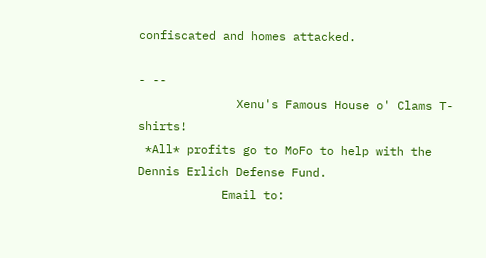confiscated and homes attacked.

- --
              Xenu's Famous House o' Clams T-shirts!
 *All* profits go to MoFo to help with the Dennis Erlich Defense Fund.
            Email to: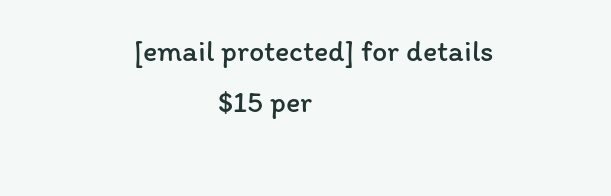[email protected] for details
            $15 per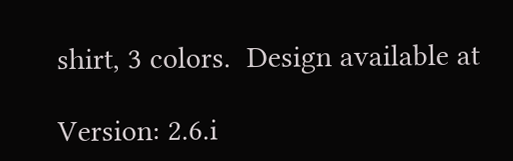shirt, 3 colors.  Design available at

Version: 2.6.i